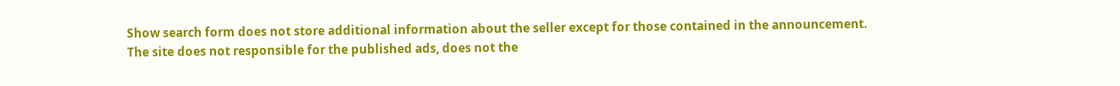Show search form does not store additional information about the seller except for those contained in the announcement. The site does not responsible for the published ads, does not the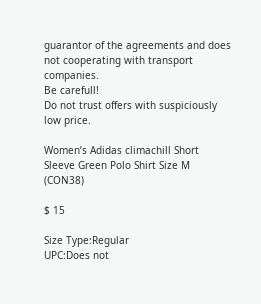guarantor of the agreements and does not cooperating with transport companies.
Be carefull!
Do not trust offers with suspiciously low price.

Women’s Adidas climachill Short Sleeve Green Polo Shirt Size M (CON38)

$ 15

Size Type:Regular
UPC:Does not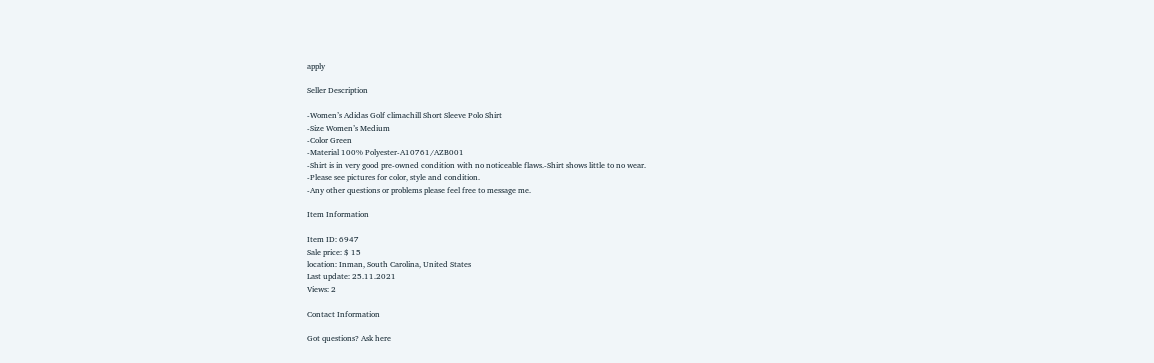apply

Seller Description

-Women’s Adidas Golf climachill Short Sleeve Polo Shirt
-Size Women’s Medium
-Color Green
-Material 100% Polyester-A10761/AZB001
-Shirt is in very good pre-owned condition with no noticeable flaws.-Shirt shows little to no wear.
-Please see pictures for color, style and condition.
-Any other questions or problems please feel free to message me.

Item Information

Item ID: 6947
Sale price: $ 15
location: Inman, South Carolina, United States
Last update: 25.11.2021
Views: 2

Contact Information

Got questions? Ask here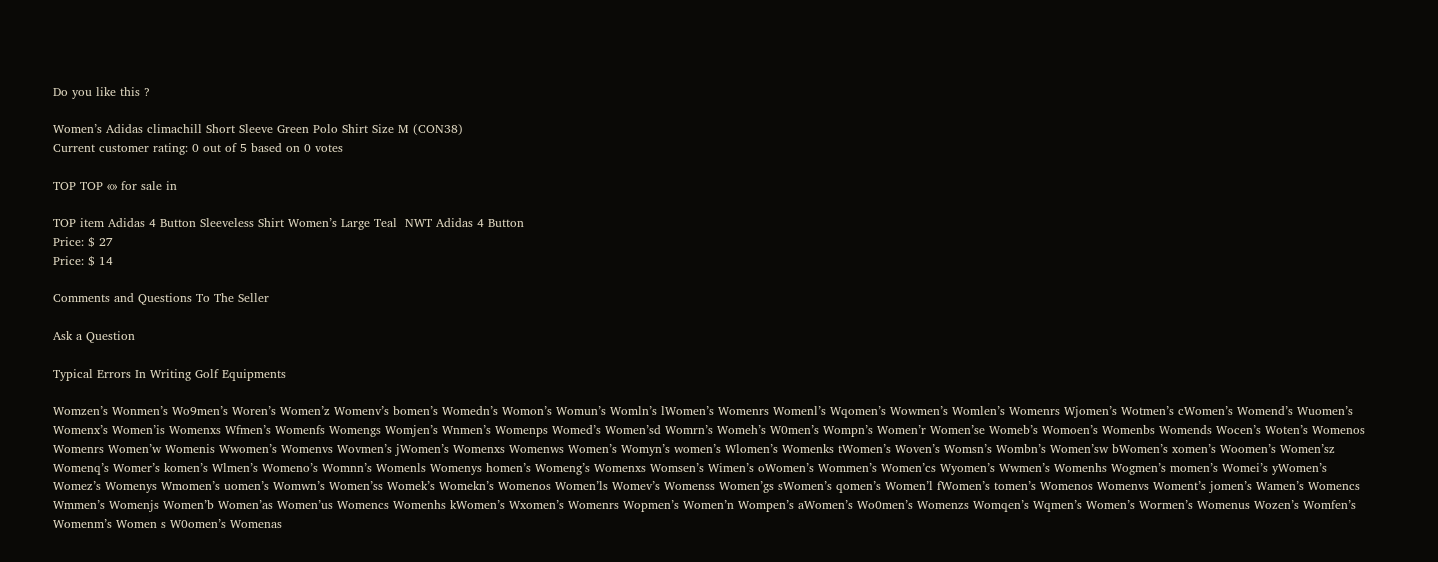Do you like this ?

Women’s Adidas climachill Short Sleeve Green Polo Shirt Size M (CON38)
Current customer rating: 0 out of 5 based on 0 votes

TOP TOP «» for sale in

TOP item Adidas 4 Button Sleeveless Shirt Women’s Large Teal  NWT Adidas 4 Button
Price: $ 27
Price: $ 14

Comments and Questions To The Seller

Ask a Question

Typical Errors In Writing Golf Equipments

Womzen’s Wonmen’s Wo9men’s Woren’s Women’z Womenv’s bomen’s Womedn’s Womon’s Womun’s Womln’s lWomen’s Womenrs Womenl’s Wqomen’s Wowmen’s Womlen’s Womenrs Wjomen’s Wotmen’s cWomen’s Womend’s Wuomen’s Womenx’s Women’is Womenxs Wfmen’s Womenfs Womengs Womjen’s Wnmen’s Womenps Womed’s Women’sd Womrn’s Womeh’s W0men’s Wompn’s Women’r Women’se Womeb’s Womoen’s Womenbs Womends Wocen’s Woten’s Womenos Womenrs Women’w Womenis Wwomen’s Womenvs Wovmen’s jWomen’s Womenxs Womenws Women’s Womyn’s women’s Wlomen’s Womenks tWomen’s Woven’s Womsn’s Wombn’s Women’sw bWomen’s xomen’s Woomen’s Women’sz Womenq’s Womer’s komen’s Wlmen’s Womeno’s Womnn’s Womenls Womenys homen’s Womeng’s Womenxs Womsen’s Wimen’s oWomen’s Wommen’s Women’cs Wyomen’s Wwmen’s Womenhs Wogmen’s momen’s Womei’s yWomen’s Womez’s Womenys Wmomen’s uomen’s Womwn’s Women’ss Womek’s Womekn’s Womenos Women’ls Womev’s Womenss Women’gs sWomen’s qomen’s Women’l fWomen’s tomen’s Womenos Womenvs Woment’s jomen’s Wamen’s Womencs Wmmen’s Womenjs Women’b Women’as Women’us Womencs Womenhs kWomen’s Wxomen’s Womenrs Wopmen’s Women’n Wompen’s aWomen’s Wo0men’s Womenzs Womqen’s Wqmen’s Women’s Wormen’s Womenus Wozen’s Womfen’s Womenm’s Women s W0omen’s Womenas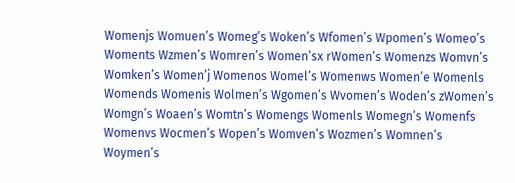Womenjs Womuen’s Womeg’s Woken’s Wfomen’s Wpomen’s Womeo’s Woments Wzmen’s Womren’s Women’sx rWomen’s Womenzs Womvn’s Womken’s Women’j Womenos Womel’s Womenws Women’e Womenls Womends Womenis Wolmen’s Wgomen’s Wvomen’s Woden’s zWomen’s Womgn’s Woaen’s Womtn’s Womengs Womenls Womegn’s Womenfs Womenvs Wocmen’s Wopen’s Womven’s Wozmen’s Womnen’s Woymen’s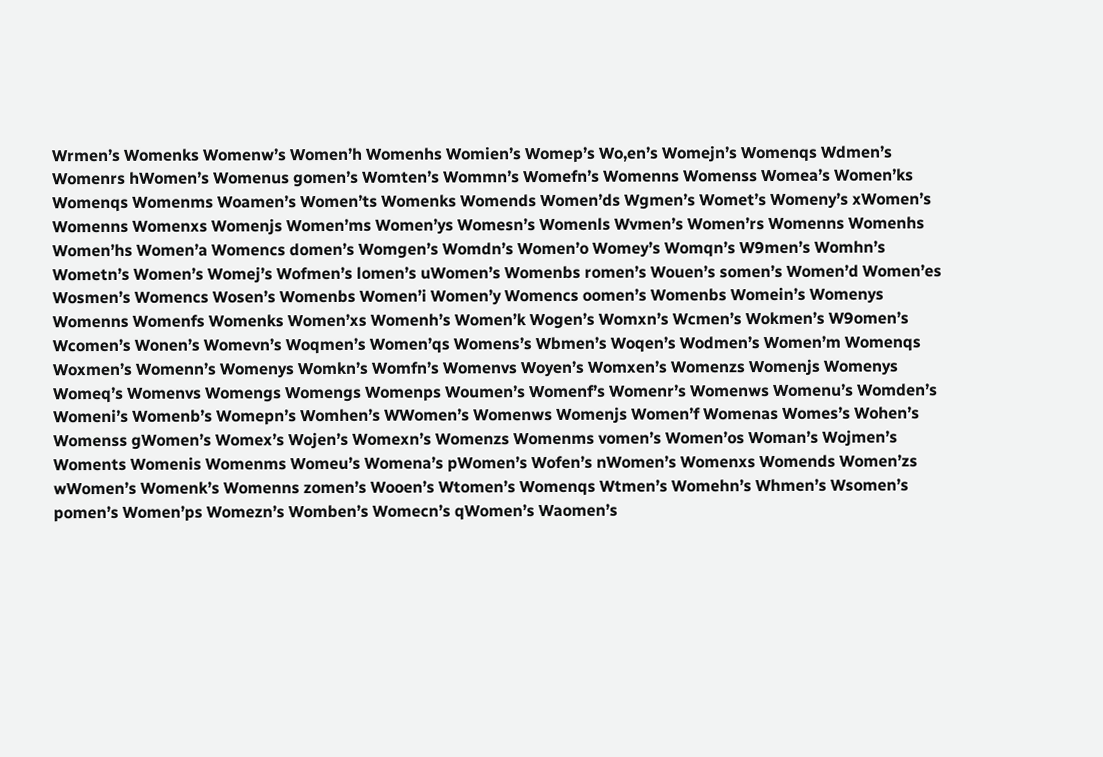Wrmen’s Womenks Womenw’s Women’h Womenhs Womien’s Womep’s Wo,en’s Womejn’s Womenqs Wdmen’s Womenrs hWomen’s Womenus gomen’s Womten’s Wommn’s Womefn’s Womenns Womenss Womea’s Women’ks Womenqs Womenms Woamen’s Women’ts Womenks Womends Women’ds Wgmen’s Womet’s Womeny’s xWomen’s Womenns Womenxs Womenjs Women’ms Women’ys Womesn’s Womenls Wvmen’s Women’rs Womenns Womenhs Women’hs Women’a Womencs domen’s Womgen’s Womdn’s Women’o Womey’s Womqn’s W9men’s Womhn’s Wometn’s Women’s Womej’s Wofmen’s lomen’s uWomen’s Womenbs romen’s Wouen’s somen’s Women’d Women’es Wosmen’s Womencs Wosen’s Womenbs Women’i Women’y Womencs oomen’s Womenbs Womein’s Womenys Womenns Womenfs Womenks Women’xs Womenh’s Women’k Wogen’s Womxn’s Wcmen’s Wokmen’s W9omen’s Wcomen’s Wonen’s Womevn’s Woqmen’s Women’qs Womens’s Wbmen’s Woqen’s Wodmen’s Women’m Womenqs Woxmen’s Womenn’s Womenys Womkn’s Womfn’s Womenvs Woyen’s Womxen’s Womenzs Womenjs Womenys Womeq’s Womenvs Womengs Womengs Womenps Woumen’s Womenf’s Womenr’s Womenws Womenu’s Womden’s Womeni’s Womenb’s Womepn’s Womhen’s WWomen’s Womenws Womenjs Women’f Womenas Womes’s Wohen’s Womenss gWomen’s Womex’s Wojen’s Womexn’s Womenzs Womenms vomen’s Women’os Woman’s Wojmen’s Woments Womenis Womenms Womeu’s Womena’s pWomen’s Wofen’s nWomen’s Womenxs Womends Women’zs wWomen’s Womenk’s Womenns zomen’s Wooen’s Wtomen’s Womenqs Wtmen’s Womehn’s Whmen’s Wsomen’s pomen’s Women’ps Womezn’s Womben’s Womecn’s qWomen’s Waomen’s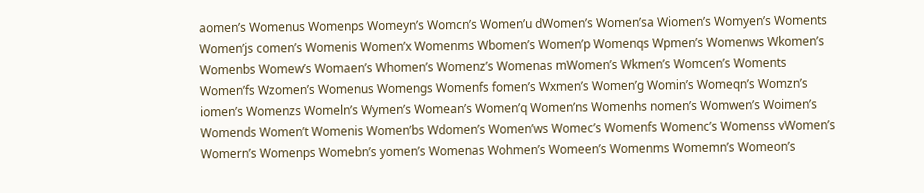aomen’s Womenus Womenps Womeyn’s Womcn’s Women’u dWomen’s Women’sa Wiomen’s Womyen’s Woments Women’js comen’s Womenis Women’x Womenms Wbomen’s Women’p Womenqs Wpmen’s Womenws Wkomen’s Womenbs Womew’s Womaen’s Whomen’s Womenz’s Womenas mWomen’s Wkmen’s Womcen’s Woments Women’fs Wzomen’s Womenus Womengs Womenfs fomen’s Wxmen’s Women’g Womin’s Womeqn’s Womzn’s iomen’s Womenzs Womeln’s Wymen’s Womean’s Women’q Women’ns Womenhs nomen’s Womwen’s Woimen’s Womends Women’t Womenis Women’bs Wdomen’s Women’ws Womec’s Womenfs Womenc’s Womenss vWomen’s Womern’s Womenps Womebn’s yomen’s Womenas Wohmen’s Womeen’s Womenms Womemn’s Womeon’s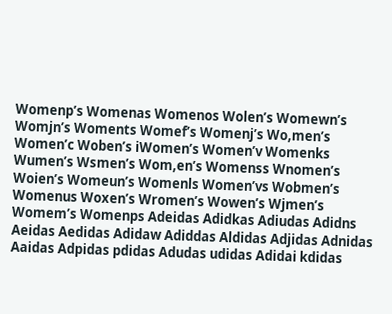Womenp’s Womenas Womenos Wolen’s Womewn’s Womjn’s Woments Womef’s Womenj’s Wo,men’s Women’c Woben’s iWomen’s Women’v Womenks Wumen’s Wsmen’s Wom,en’s Womenss Wnomen’s Woien’s Womeun’s Womenls Women’vs Wobmen’s Womenus Woxen’s Wromen’s Wowen’s Wjmen’s Womem’s Womenps Adeidas Adidkas Adiudas Adidns Aeidas Aedidas Adidaw Adiddas Aldidas Adjidas Adnidas Aaidas Adpidas pdidas Adudas udidas Adidai kdidas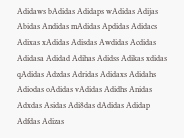Adidaws bAdidas Adidaps wAdidas Adijas Abidas Andidas mAdidas Apdidas Adidacs Adixas xAdidas Adisdas Awdidas Acdidas Adidasa Adidad Adihas Adidss Adikas xdidas qAdidas Adzdas Adridas Adidaxs Adidahs Adiodas oAdidas vAdidas Adidhs Anidas Adxdas Asidas Adi8das dAdidas Adidap Adfdas Adizas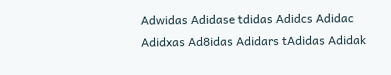Adwidas Adidase tdidas Adidcs Adidac Adidxas Ad8idas Adidars tAdidas Adidak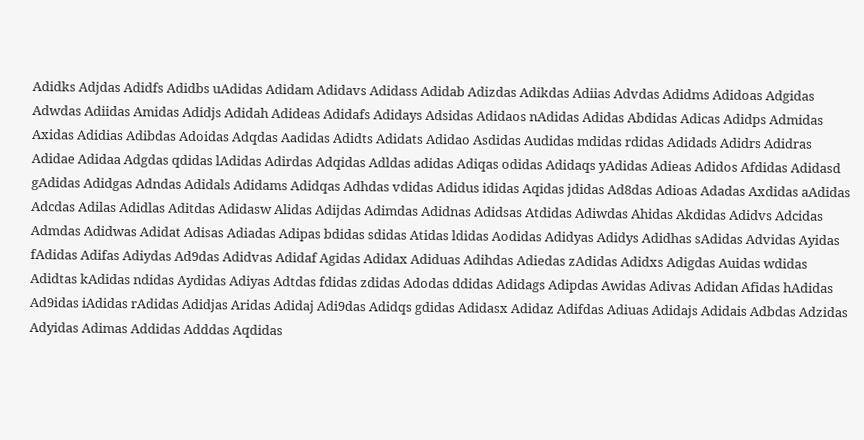Adidks Adjdas Adidfs Adidbs uAdidas Adidam Adidavs Adidass Adidab Adizdas Adikdas Adiias Advdas Adidms Adidoas Adgidas Adwdas Adiidas Amidas Adidjs Adidah Adideas Adidafs Adidays Adsidas Adidaos nAdidas Adidas Abdidas Adicas Adidps Admidas Axidas Adidias Adibdas Adoidas Adqdas Aadidas Adidts Adidats Adidao Asdidas Audidas mdidas rdidas Adidads Adidrs Adidras Adidae Adidaa Adgdas qdidas lAdidas Adirdas Adqidas Adldas adidas Adiqas odidas Adidaqs yAdidas Adieas Adidos Afdidas Adidasd gAdidas Adidgas Adndas Adidals Adidams Adidqas Adhdas vdidas Adidus ididas Aqidas jdidas Ad8das Adioas Adadas Axdidas aAdidas Adcdas Adilas Adidlas Aditdas Adidasw Alidas Adijdas Adimdas Adidnas Adidsas Atdidas Adiwdas Ahidas Akdidas Adidvs Adcidas Admdas Adidwas Adidat Adisas Adiadas Adipas bdidas sdidas Atidas ldidas Aodidas Adidyas Adidys Adidhas sAdidas Advidas Ayidas fAdidas Adifas Adiydas Ad9das Adidvas Adidaf Agidas Adidax Adiduas Adihdas Adiedas zAdidas Adidxs Adigdas Auidas wdidas Adidtas kAdidas ndidas Aydidas Adiyas Adtdas fdidas zdidas Adodas ddidas Adidags Adipdas Awidas Adivas Adidan Afidas hAdidas Ad9idas iAdidas rAdidas Adidjas Aridas Adidaj Adi9das Adidqs gdidas Adidasx Adidaz Adifdas Adiuas Adidajs Adidais Adbdas Adzidas Adyidas Adimas Addidas Adddas Aqdidas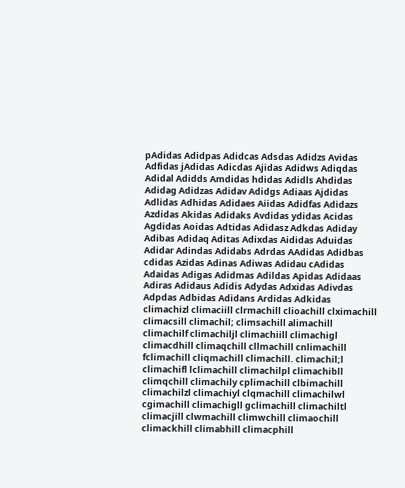pAdidas Adidpas Adidcas Adsdas Adidzs Avidas Adfidas jAdidas Adicdas Ajidas Adidws Adiqdas Adidal Adidds Amdidas hdidas Adidls Ahdidas Adidag Adidzas Adidav Adidgs Adiaas Ajdidas Adlidas Adhidas Adidaes Aiidas Adidfas Adidazs Azdidas Akidas Adidaks Avdidas ydidas Acidas Agdidas Aoidas Adtidas Adidasz Adkdas Adiday Adibas Adidaq Aditas Adixdas Aididas Aduidas Adidar Adindas Adidabs Adrdas AAdidas Adidbas cdidas Azidas Adinas Adiwas Adidau cAdidas Adaidas Adigas Adidmas Adildas Apidas Adidaas Adiras Adidaus Adidis Adydas Adxidas Adivdas Adpdas Adbidas Adidans Ardidas Adkidas climachizl climaciill clrmachill clioachill clximachill climacsill climachil; climsachill alimachill climachilf climachiljl climachiill climachigl climacdhill climaqchill cllmachill cnlimachill fclimachill cliqmachill climachill. climachil;l climachifl lclimachill climachilpl climachibll climqchill climachily cplimachill clbimachill climachilzl climachiyl clqmachill climachilwl cgimachill climachigll gclimachill climachiltl climacjill clwmachill climwchill climaochill climackhill climabhill climacphill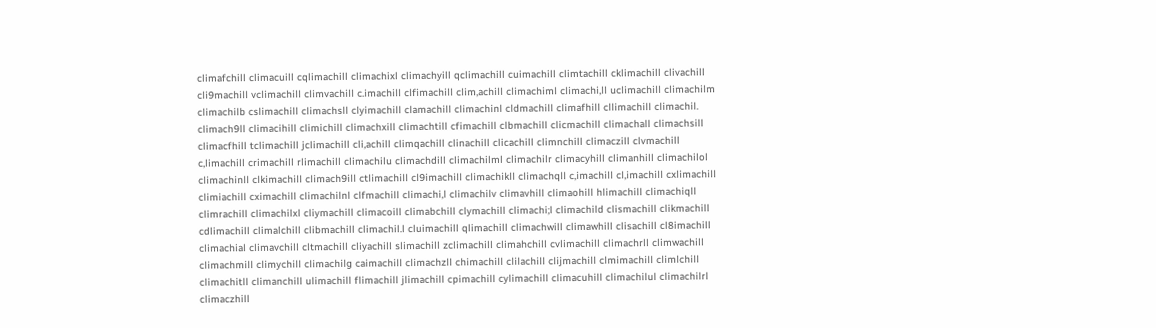climafchill climacuill cqlimachill climachixl climachyill qclimachill cuimachill climtachill cklimachill clivachill cli9machill vclimachill climvachill c.imachill clfimachill clim,achill climachiml climachi,ll uclimachill climachilm climachilb cslimachill climachsll clyimachill clamachill climachinl cldmachill climafhill cllimachill climachil. climach9ll climacihill climichill climachxill climachtill cfimachill clbmachill clicmachill climachall climachsill climacfhill tclimachill jclimachill cli,achill climqachill clinachill clicachill climnchill climaczill clvmachill c,limachill crimachill rlimachill climachilu climachdill climachilml climachilr climacyhill climanhill climachilol climachinll clkimachill climach9ill ctlimachill cl9imachill climachikll climachqll c,imachill cl,imachill cxlimachill climiachill cximachill climachilnl clfmachill climachi,l climachilv climavhill climaohill hlimachill climachiqll climrachill climachilxl cliymachill climacoill climabchill clymachill climachi;l climachild clismachill clikmachill cdlimachill climalchill clibmachill climachil.l cluimachill qlimachill climachwill climawhill clisachill cl8imachill climachial climavchill cltmachill cliyachill slimachill zclimachill climahchill cvlimachill climachrll climwachill climachmill climychill climachilg caimachill climachzll chimachill clilachill clijmachill clmimachill climlchill climachitll climanchill ulimachill flimachill jlimachill cpimachill cylimachill climacuhill climachilul climachilrl climaczhill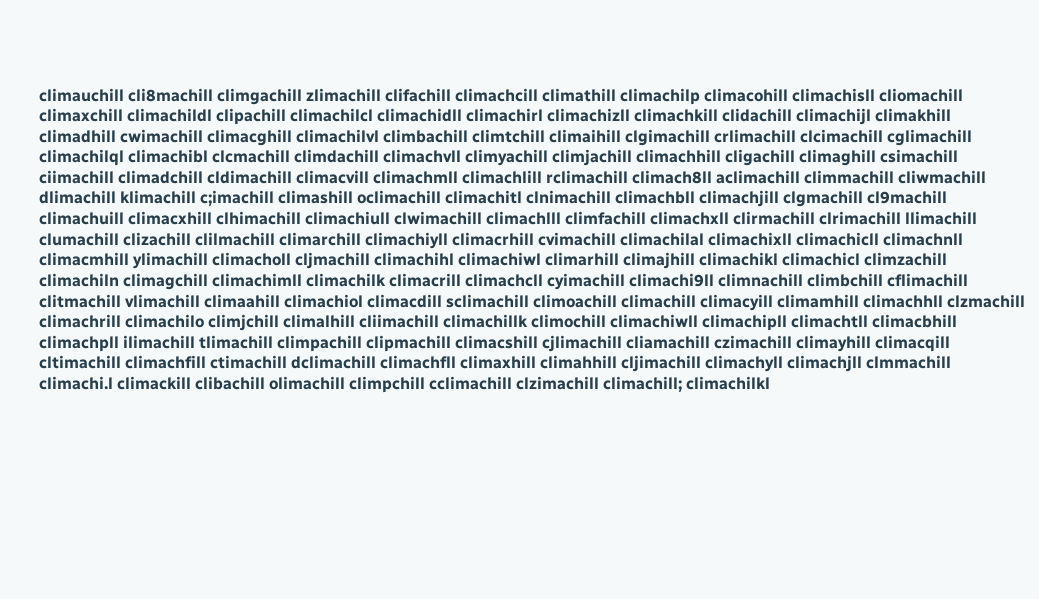climauchill cli8machill climgachill zlimachill clifachill climachcill climathill climachilp climacohill climachisll cliomachill climaxchill climachildl clipachill climachilcl climachidll climachirl climachizll climachkill clidachill climachijl climakhill climadhill cwimachill climacghill climachilvl climbachill climtchill climaihill clgimachill crlimachill clcimachill cglimachill climachilql climachibl clcmachill climdachill climachvll climyachill climjachill climachhill cligachill climaghill csimachill ciimachill climadchill cldimachill climacvill climachmll climachlill rclimachill climach8ll aclimachill climmachill cliwmachill dlimachill klimachill c;imachill climashill oclimachill climachitl clnimachill climachbll climachjill clgmachill cl9machill climachuill climacxhill clhimachill climachiull clwimachill climachlll climfachill climachxll clirmachill clrimachill llimachill clumachill clizachill clilmachill climarchill climachiyll climacrhill cvimachill climachilal climachixll climachicll climachnll climacmhill ylimachill climacholl cljmachill climachihl climachiwl climarhill climajhill climachikl climachicl climzachill climachiln climagchill climachimll climachilk climacrill climachcll cyimachill climachi9ll climnachill climbchill cflimachill clitmachill vlimachill climaahill climachiol climacdill sclimachill climoachill climachill climacyill climamhill climachhll clzmachill climachrill climachilo climjchill climalhill cliimachill climachillk climochill climachiwll climachipll climachtll climacbhill climachpll ilimachill tlimachill climpachill clipmachill climacshill cjlimachill cliamachill czimachill climayhill climacqill cltimachill climachfill ctimachill dclimachill climachfll climaxhill climahhill cljimachill climachyll climachjll clmmachill climachi.l climackill clibachill olimachill climpchill cclimachill clzimachill climachill; climachilkl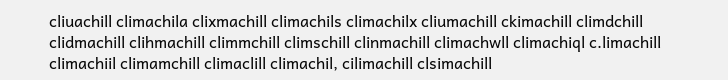cliuachill climachila clixmachill climachils climachilx cliumachill ckimachill climdchill clidmachill clihmachill climmchill climschill clinmachill climachwll climachiql c.limachill climachiil climamchill climaclill climachil, cilimachill clsimachill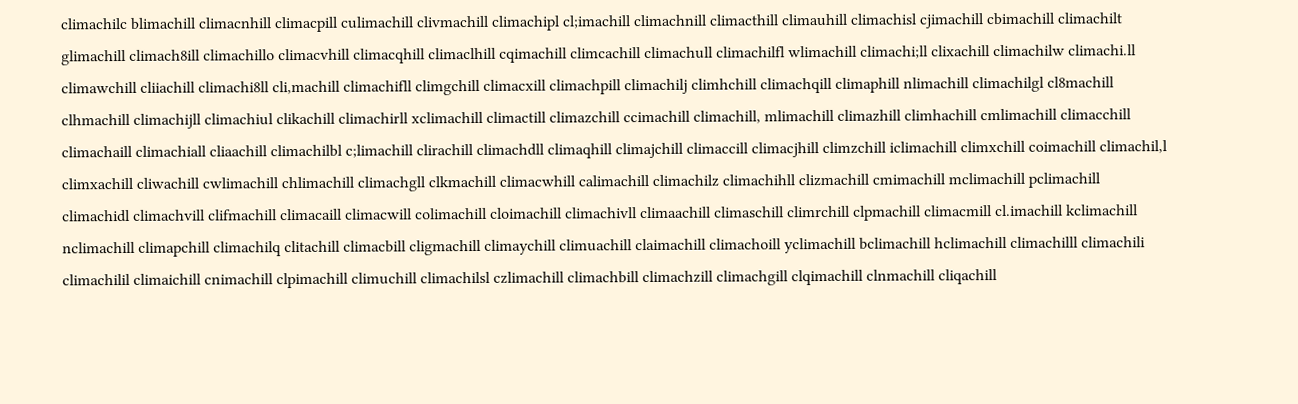climachilc blimachill climacnhill climacpill culimachill clivmachill climachipl cl;imachill climachnill climacthill climauhill climachisl cjimachill cbimachill climachilt glimachill climach8ill climachillo climacvhill climacqhill climaclhill cqimachill climcachill climachull climachilfl wlimachill climachi;ll clixachill climachilw climachi.ll climawchill cliiachill climachi8ll cli,machill climachifll climgchill climacxill climachpill climachilj climhchill climachqill climaphill nlimachill climachilgl cl8machill clhmachill climachijll climachiul clikachill climachirll xclimachill climactill climazchill ccimachill climachill, mlimachill climazhill climhachill cmlimachill climacchill climachaill climachiall cliaachill climachilbl c;limachill clirachill climachdll climaqhill climajchill climaccill climacjhill climzchill iclimachill climxchill coimachill climachil,l climxachill cliwachill cwlimachill chlimachill climachgll clkmachill climacwhill calimachill climachilz climachihll clizmachill cmimachill mclimachill pclimachill climachidl climachvill clifmachill climacaill climacwill colimachill cloimachill climachivll climaachill climaschill climrchill clpmachill climacmill cl.imachill kclimachill nclimachill climapchill climachilq clitachill climacbill cligmachill climaychill climuachill claimachill climachoill yclimachill bclimachill hclimachill climachilll climachili climachilil climaichill cnimachill clpimachill climuchill climachilsl czlimachill climachbill climachzill climachgill clqimachill clnmachill cliqachill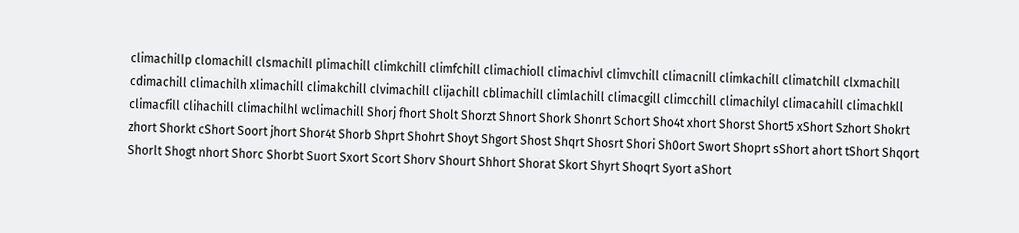climachillp clomachill clsmachill plimachill climkchill climfchill climachioll climachivl climvchill climacnill climkachill climatchill clxmachill cdimachill climachilh xlimachill climakchill clvimachill clijachill cblimachill climlachill climacgill climcchill climachilyl climacahill climachkll climacfill clihachill climachilhl wclimachill Shorj fhort Sholt Shorzt Shnort Shork Shonrt Schort Sho4t xhort Shorst Short5 xShort Szhort Shokrt zhort Shorkt cShort Soort jhort Shor4t Shorb Shprt Shohrt Shoyt Shgort Shost Shqrt Shosrt Shori Sh0ort Swort Shoprt sShort ahort tShort Shqort Shorlt Shogt nhort Shorc Shorbt Suort Sxort Scort Shorv Shourt Shhort Shorat Skort Shyrt Shoqrt Syort aShort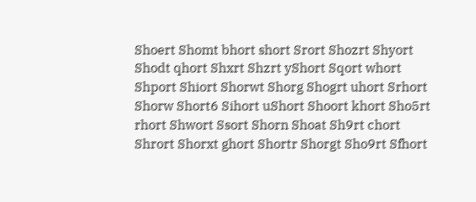Shoert Shomt bhort short Srort Shozrt Shyort Shodt qhort Shxrt Shzrt yShort Sqort whort Shport Shiort Shorwt Shorg Shogrt uhort Srhort Shorw Short6 Sihort uShort Shoort khort Sho5rt rhort Shwort Ssort Shorn Shoat Sh9rt chort Shrort Shorxt ghort Shortr Shorgt Sho9rt Sfhort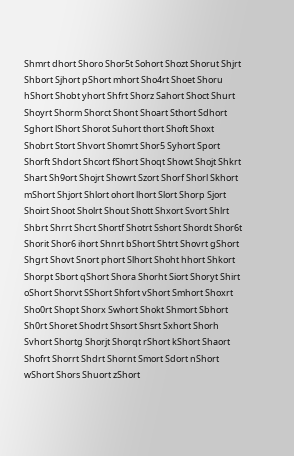Shmrt dhort Shoro Shor5t Sohort Shozt Shorut Shjrt Shbort Sjhort pShort mhort Sho4rt Shoet Shoru hShort Shobt yhort Shfrt Shorz Sahort Shoct Shurt Shoyrt Shorm Shorct Shont Shoart Sthort Sdhort Sghort lShort Shorot Suhort thort Shoft Shoxt Shobrt Stort Shvort Shomrt Shor5 Syhort Sport Shorft Shdort Shcort fShort Shoqt Showt Shojt Shkrt Shart Sh9ort Shojrt Showrt Szort Shorf Shorl Skhort mShort Shjort Shlort ohort lhort Slort Shorp Sjort Shoirt Shoot Sholrt Shout Shott Shxort Svort Shlrt Shbrt Shrrt Shcrt Shortf Shotrt Sshort Shordt Shor6t Shorit Shor6 ihort Shnrt bShort Shtrt Shovrt gShort Shgrt Shovt Snort phort Slhort Shoht hhort Shkort Shorpt Sbort qShort Shora Shorht Siort Shoryt Shirt oShort Shorvt SShort Shfort vShort Smhort Shoxrt Sho0rt Shopt Shorx Swhort Shokt Shmort Sbhort Sh0rt Shoret Shodrt Shsort Shsrt Sxhort Shorh Svhort Shortg Shorjt Shorqt rShort kShort Shaort Shofrt Shorrt Shdrt Shornt Smort Sdort nShort wShort Shors Shuort zShort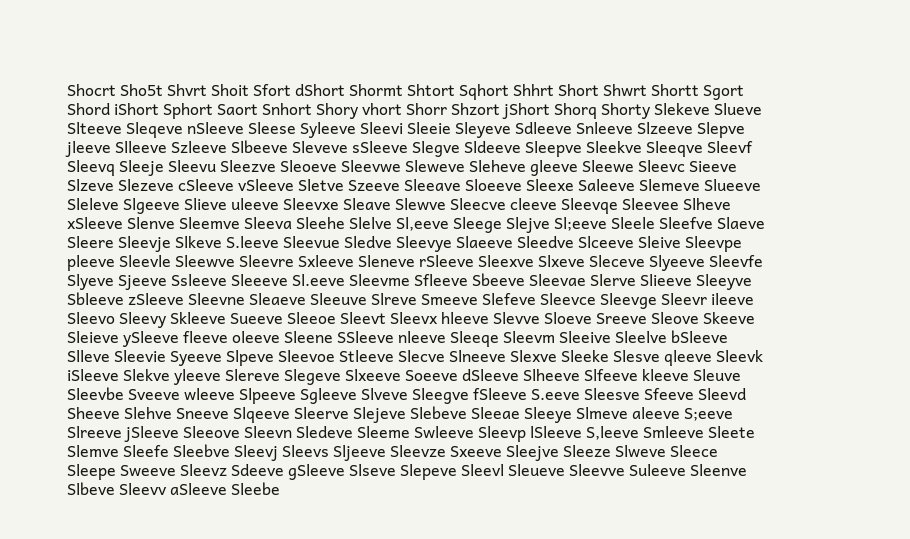Shocrt Sho5t Shvrt Shoit Sfort dShort Shormt Shtort Sqhort Shhrt Short Shwrt Shortt Sgort Shord iShort Sphort Saort Snhort Shory vhort Shorr Shzort jShort Shorq Shorty Slekeve Slueve Slteeve Sleqeve nSleeve Sleese Syleeve Sleevi Sleeie Sleyeve Sdleeve Snleeve Slzeeve Slepve jleeve Slleeve Szleeve Slbeeve Sleveve sSleeve Slegve Sldeeve Sleepve Sleekve Sleeqve Sleevf Sleevq Sleeje Sleevu Sleezve Sleoeve Sleevwe Sleweve Sleheve gleeve Sleewe Sleevc Sieeve Slzeve Slezeve cSleeve vSleeve Sletve Szeeve Sleeave Sloeeve Sleexe Saleeve Slemeve Slueeve Sleleve Slgeeve Slieve uleeve Sleevxe Sleave Slewve Sleecve cleeve Sleevqe Sleevee Slheve xSleeve Slenve Sleemve Sleeva Sleehe Slelve Sl,eeve Sleege Slejve Sl;eeve Sleele Sleefve Slaeve Sleere Sleevje Slkeve S.leeve Sleevue Sledve Sleevye Slaeeve Sleedve Slceeve Sleive Sleevpe pleeve Sleevle Sleewve Sleevre Sxleeve Sleneve rSleeve Sleexve Slxeve Sleceve Slyeeve Sleevfe Slyeve Sjeeve Ssleeve Sleeeve Sl.eeve Sleevme Sfleeve Sbeeve Sleevae Slerve Slieeve Sleeyve Sbleeve zSleeve Sleevne Sleaeve Sleeuve Slreve Smeeve Slefeve Sleevce Sleevge Sleevr ileeve Sleevo Sleevy Skleeve Sueeve Sleeoe Sleevt Sleevx hleeve Slevve Sloeve Sreeve Sleove Skeeve Sleieve ySleeve fleeve oleeve Sleene SSleeve nleeve Sleeqe Sleevm Sleeive Sleelve bSleeve Slleve Sleevie Syeeve Slpeve Sleevoe Stleeve Slecve Slneeve Slexve Sleeke Slesve qleeve Sleevk iSleeve Slekve yleeve Slereve Slegeve Slxeeve Soeeve dSleeve Slheeve Slfeeve kleeve Sleuve Sleevbe Sveeve wleeve Slpeeve Sgleeve Slveve Sleegve fSleeve S.eeve Sleesve Sfeeve Sleevd Sheeve Slehve Sneeve Slqeeve Sleerve Slejeve Slebeve Sleeae Sleeye Slmeve aleeve S;eeve Slreeve jSleeve Sleeove Sleevn Sledeve Sleeme Swleeve Sleevp lSleeve S,leeve Smleeve Sleete Slemve Sleefe Sleebve Sleevj Sleevs Sljeeve Sleevze Sxeeve Sleejve Sleeze Slweve Sleece Sleepe Sweeve Sleevz Sdeeve gSleeve Slseve Slepeve Sleevl Sleueve Sleevve Suleeve Sleenve Slbeve Sleevv aSleeve Sleebe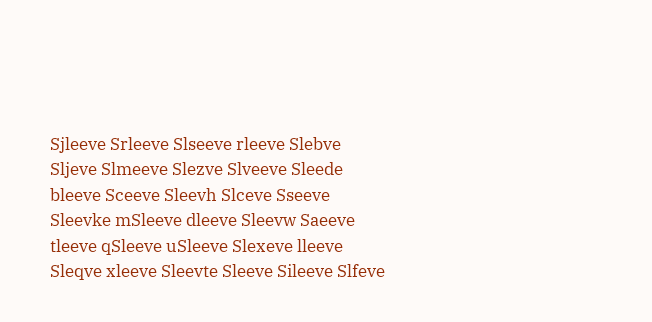Sjleeve Srleeve Slseeve rleeve Slebve Sljeve Slmeeve Slezve Slveeve Sleede bleeve Sceeve Sleevh Slceve Sseeve Sleevke mSleeve dleeve Sleevw Saeeve tleeve qSleeve uSleeve Slexeve lleeve Sleqve xleeve Sleevte Sleeve Sileeve Slfeve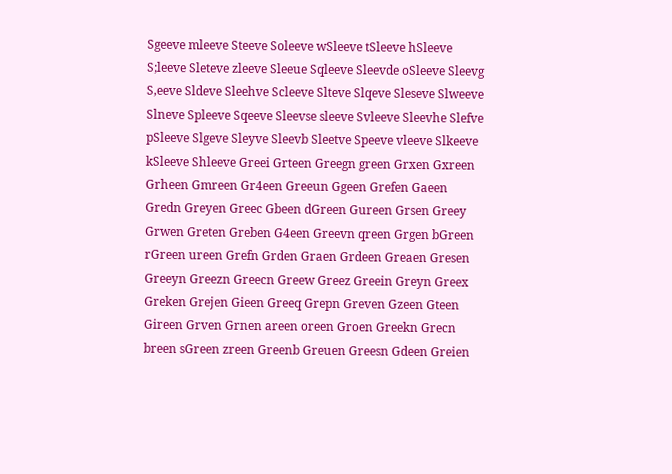Sgeeve mleeve Steeve Soleeve wSleeve tSleeve hSleeve S;leeve Sleteve zleeve Sleeue Sqleeve Sleevde oSleeve Sleevg S,eeve Sldeve Sleehve Scleeve Slteve Slqeve Sleseve Slweeve Slneve Spleeve Sqeeve Sleevse sleeve Svleeve Sleevhe Slefve pSleeve Slgeve Sleyve Sleevb Sleetve Speeve vleeve Slkeeve kSleeve Shleeve Greei Grteen Greegn green Grxen Gxreen Grheen Gmreen Gr4een Greeun Ggeen Grefen Gaeen Gredn Greyen Greec Gbeen dGreen Gureen Grsen Greey Grwen Greten Greben G4een Greevn qreen Grgen bGreen rGreen ureen Grefn Grden Graen Grdeen Greaen Gresen Greeyn Greezn Greecn Greew Greez Greein Greyn Greex Greken Grejen Gieen Greeq Grepn Greven Gzeen Gteen Gireen Grven Grnen areen oreen Groen Greekn Grecn breen sGreen zreen Greenb Greuen Greesn Gdeen Greien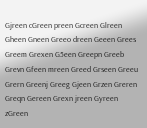Gjreen cGreen preen Gcreen Glreen Gheen Gneen Greeo dreen Geeen Grees Greem Grexen G5een Greepn Greeb Grevn Gfeen mreen Greed Grseen Greeu Grern Greenj Greeg Gjeen Grzen Greren Greqn Gereen Grexn jreen Gyreen zGreen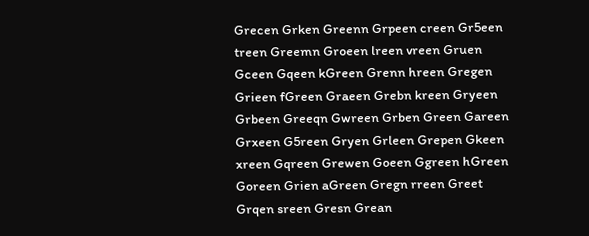Grecen Grken Greenn Grpeen creen Gr5een treen Greemn Groeen lreen vreen Gruen Gceen Gqeen kGreen Grenn hreen Gregen Grieen fGreen Graeen Grebn kreen Gryeen Grbeen Greeqn Gwreen Grben Green Gareen Grxeen G5reen Gryen Grleen Grepen Gkeen xreen Gqreen Grewen Goeen Ggreen hGreen Goreen Grien aGreen Gregn rreen Greet Grqen sreen Gresn Grean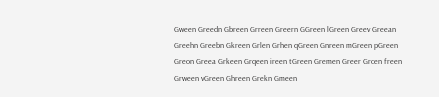Gween Greedn Gbreen Grreen Greern GGreen lGreen Greev Greean Greehn Greebn Gkreen Grlen Grhen qGreen Gnreen mGreen pGreen Greon Greea Grkeen Grqeen ireen tGreen Gremen Greer Grcen freen Grween vGreen Ghreen Grekn Gmeen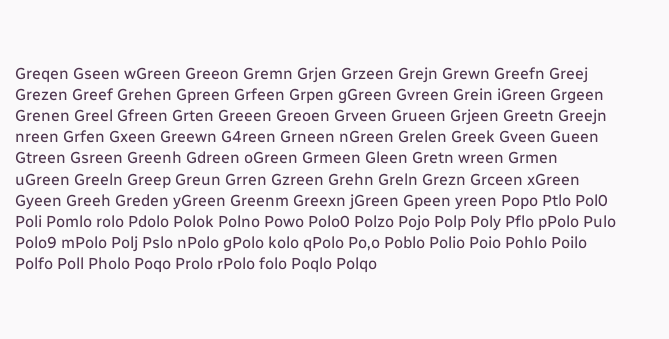Greqen Gseen wGreen Greeon Gremn Grjen Grzeen Grejn Grewn Greefn Greej Grezen Greef Grehen Gpreen Grfeen Grpen gGreen Gvreen Grein iGreen Grgeen Grenen Greel Gfreen Grten Greeen Greoen Grveen Grueen Grjeen Greetn Greejn nreen Grfen Gxeen Greewn G4reen Grneen nGreen Grelen Greek Gveen Gueen Gtreen Gsreen Greenh Gdreen oGreen Grmeen Gleen Gretn wreen Grmen uGreen Greeln Greep Greun Grren Gzreen Grehn Greln Grezn Grceen xGreen Gyeen Greeh Greden yGreen Greenm Greexn jGreen Gpeen yreen Popo Ptlo Pol0 Poli Pomlo rolo Pdolo Polok Polno Powo Polo0 Polzo Pojo Polp Poly Pflo pPolo Pulo Polo9 mPolo Polj Pslo nPolo gPolo kolo qPolo Po,o Poblo Polio Poio Pohlo Poilo Polfo Poll Pholo Poqo Prolo rPolo folo Poqlo Polqo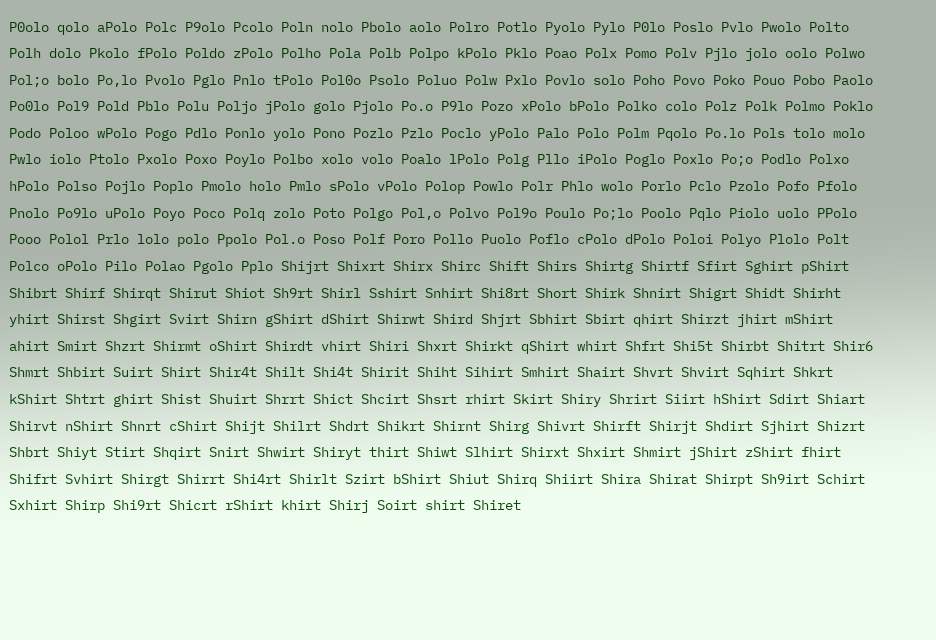P0olo qolo aPolo Polc P9olo Pcolo Poln nolo Pbolo aolo Polro Potlo Pyolo Pylo P0lo Poslo Pvlo Pwolo Polto Polh dolo Pkolo fPolo Poldo zPolo Polho Pola Polb Polpo kPolo Pklo Poao Polx Pomo Polv Pjlo jolo oolo Polwo Pol;o bolo Po,lo Pvolo Pglo Pnlo tPolo Pol0o Psolo Poluo Polw Pxlo Povlo solo Poho Povo Poko Pouo Pobo Paolo Po0lo Pol9 Pold Pblo Polu Poljo jPolo golo Pjolo Po.o P9lo Pozo xPolo bPolo Polko colo Polz Polk Polmo Poklo Podo Poloo wPolo Pogo Pdlo Ponlo yolo Pono Pozlo Pzlo Poclo yPolo Palo Polo Polm Pqolo Po.lo Pols tolo molo Pwlo iolo Ptolo Pxolo Poxo Poylo Polbo xolo volo Poalo lPolo Polg Pllo iPolo Poglo Poxlo Po;o Podlo Polxo hPolo Polso Pojlo Poplo Pmolo holo Pmlo sPolo vPolo Polop Powlo Polr Phlo wolo Porlo Pclo Pzolo Pofo Pfolo Pnolo Po9lo uPolo Poyo Poco Polq zolo Poto Polgo Pol,o Polvo Pol9o Poulo Po;lo Poolo Pqlo Piolo uolo PPolo Pooo Polol Prlo lolo polo Ppolo Pol.o Poso Polf Poro Pollo Puolo Poflo cPolo dPolo Poloi Polyo Plolo Polt Polco oPolo Pilo Polao Pgolo Pplo Shijrt Shixrt Shirx Shirc Shift Shirs Shirtg Shirtf Sfirt Sghirt pShirt Shibrt Shirf Shirqt Shirut Shiot Sh9rt Shirl Sshirt Snhirt Shi8rt Short Shirk Shnirt Shigrt Shidt Shirht yhirt Shirst Shgirt Svirt Shirn gShirt dShirt Shirwt Shird Shjrt Sbhirt Sbirt qhirt Shirzt jhirt mShirt ahirt Smirt Shzrt Shirmt oShirt Shirdt vhirt Shiri Shxrt Shirkt qShirt whirt Shfrt Shi5t Shirbt Shitrt Shir6 Shmrt Shbirt Suirt Shirt Shir4t Shilt Shi4t Shirit Shiht Sihirt Smhirt Shairt Shvrt Shvirt Sqhirt Shkrt kShirt Shtrt ghirt Shist Shuirt Shrrt Shict Shcirt Shsrt rhirt Skirt Shiry Shrirt Siirt hShirt Sdirt Shiart Shirvt nShirt Shnrt cShirt Shijt Shilrt Shdrt Shikrt Shirnt Shirg Shivrt Shirft Shirjt Shdirt Sjhirt Shizrt Shbrt Shiyt Stirt Shqirt Snirt Shwirt Shiryt thirt Shiwt Slhirt Shirxt Shxirt Shmirt jShirt zShirt fhirt Shifrt Svhirt Shirgt Shirrt Shi4rt Shirlt Szirt bShirt Shiut Shirq Shiirt Shira Shirat Shirpt Sh9irt Schirt Sxhirt Shirp Shi9rt Shicrt rShirt khirt Shirj Soirt shirt Shiret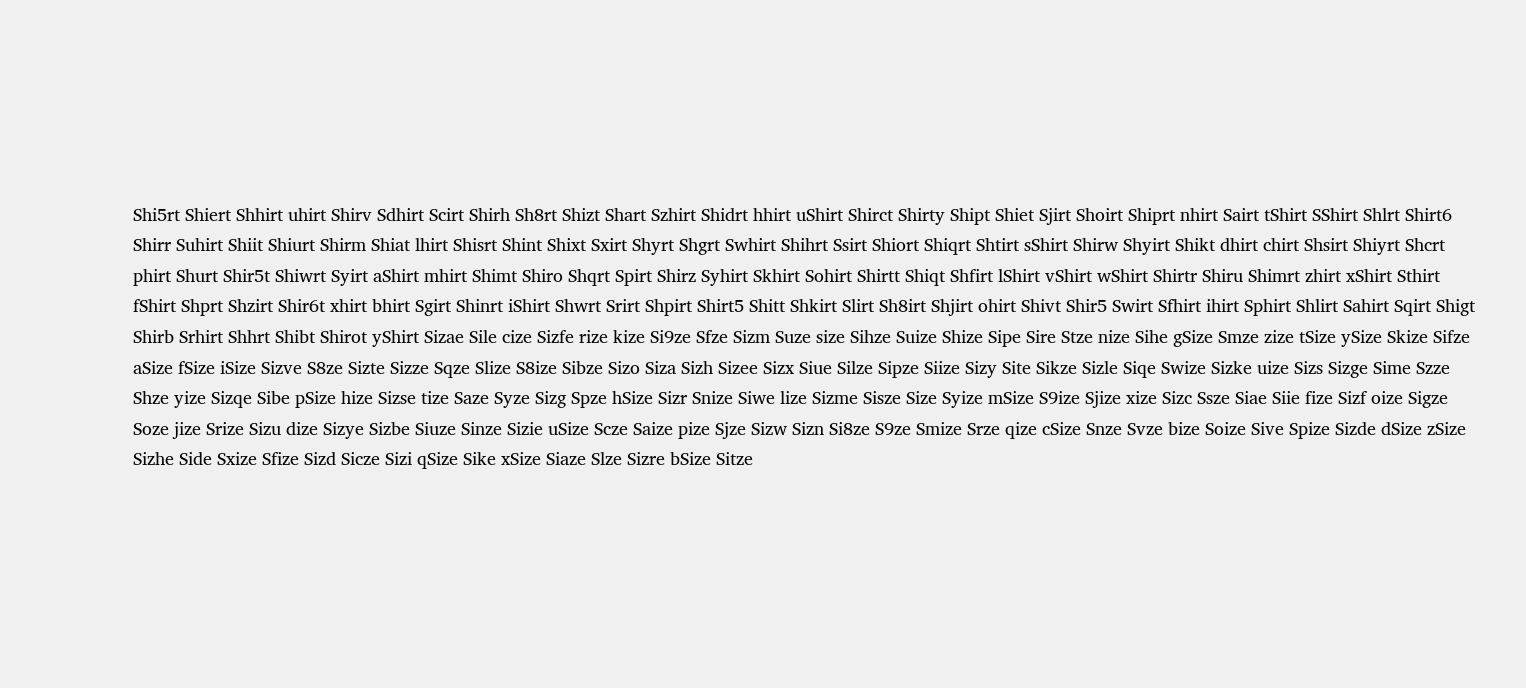Shi5rt Shiert Shhirt uhirt Shirv Sdhirt Scirt Shirh Sh8rt Shizt Shart Szhirt Shidrt hhirt uShirt Shirct Shirty Shipt Shiet Sjirt Shoirt Shiprt nhirt Sairt tShirt SShirt Shlrt Shirt6 Shirr Suhirt Shiit Shiurt Shirm Shiat lhirt Shisrt Shint Shixt Sxirt Shyrt Shgrt Swhirt Shihrt Ssirt Shiort Shiqrt Shtirt sShirt Shirw Shyirt Shikt dhirt chirt Shsirt Shiyrt Shcrt phirt Shurt Shir5t Shiwrt Syirt aShirt mhirt Shimt Shiro Shqrt Spirt Shirz Syhirt Skhirt Sohirt Shirtt Shiqt Shfirt lShirt vShirt wShirt Shirtr Shiru Shimrt zhirt xShirt Sthirt fShirt Shprt Shzirt Shir6t xhirt bhirt Sgirt Shinrt iShirt Shwrt Srirt Shpirt Shirt5 Shitt Shkirt Slirt Sh8irt Shjirt ohirt Shivt Shir5 Swirt Sfhirt ihirt Sphirt Shlirt Sahirt Sqirt Shigt Shirb Srhirt Shhrt Shibt Shirot yShirt Sizae Sile cize Sizfe rize kize Si9ze Sfze Sizm Suze size Sihze Suize Shize Sipe Sire Stze nize Sihe gSize Smze zize tSize ySize Skize Sifze aSize fSize iSize Sizve S8ze Sizte Sizze Sqze Slize S8ize Sibze Sizo Siza Sizh Sizee Sizx Siue Silze Sipze Siize Sizy Site Sikze Sizle Siqe Swize Sizke uize Sizs Sizge Sime Szze Shze yize Sizqe Sibe pSize hize Sizse tize Saze Syze Sizg Spze hSize Sizr Snize Siwe lize Sizme Sisze Size Syize mSize S9ize Sjize xize Sizc Ssze Siae Siie fize Sizf oize Sigze Soze jize Srize Sizu dize Sizye Sizbe Siuze Sinze Sizie uSize Scze Saize pize Sjze Sizw Sizn Si8ze S9ze Smize Srze qize cSize Snze Svze bize Soize Sive Spize Sizde dSize zSize Sizhe Side Sxize Sfize Sizd Sicze Sizi qSize Sike xSize Siaze Slze Sizre bSize Sitze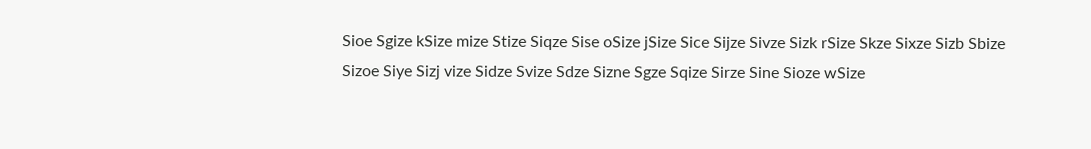Sioe Sgize kSize mize Stize Siqze Sise oSize jSize Sice Sijze Sivze Sizk rSize Skze Sixze Sizb Sbize Sizoe Siye Sizj vize Sidze Svize Sdze Sizne Sgze Sqize Sirze Sine Sioze wSize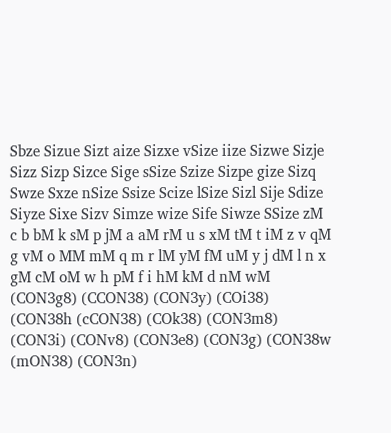Sbze Sizue Sizt aize Sizxe vSize iize Sizwe Sizje Sizz Sizp Sizce Sige sSize Szize Sizpe gize Sizq Swze Sxze nSize Ssize Scize lSize Sizl Sije Sdize Siyze Sixe Sizv Simze wize Sife Siwze SSize zM c b bM k sM p jM a aM rM u s xM tM t iM z v qM g vM o MM mM q m r lM yM fM uM y j dM l n x gM cM oM w h pM f i hM kM d nM wM (CON3g8) (CCON38) (CON3y) (COi38) (CON38h (cCON38) (COk38) (CON3m8) (CON3i) (CONv8) (CON3e8) (CON3g) (CON38w (mON38) (CON3n)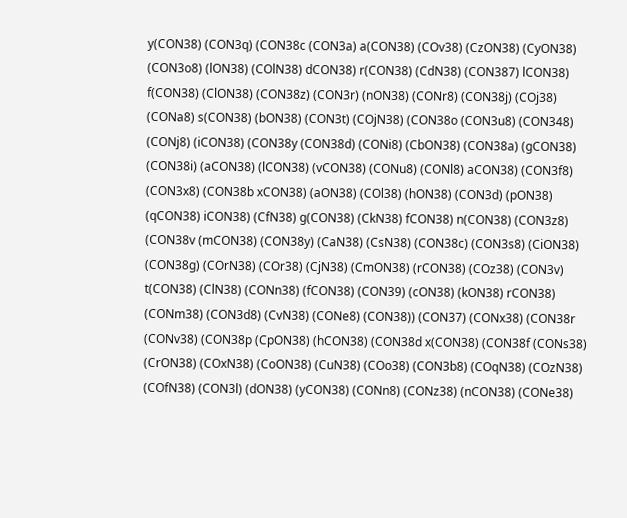y(CON38) (CON3q) (CON38c (CON3a) a(CON38) (COv38) (CzON38) (CyON38) (CON3o8) (lON38) (COlN38) dCON38) r(CON38) (CdN38) (CON387) lCON38) f(CON38) (ClON38) (CON38z) (CON3r) (nON38) (CONr8) (CON38j) (COj38) (CONa8) s(CON38) (bON38) (CON3t) (COjN38) (CON38o (CON3u8) (CON348) (CONj8) (iCON38) (CON38y (CON38d) (CONi8) (CbON38) (CON38a) (gCON38) (CON38i) (aCON38) (lCON38) (vCON38) (CONu8) (CONl8) aCON38) (CON3f8) (CON3x8) (CON38b xCON38) (aON38) (COl38) (hON38) (CON3d) (pON38) (qCON38) iCON38) (CfN38) g(CON38) (CkN38) fCON38) n(CON38) (CON3z8) (CON38v (mCON38) (CON38y) (CaN38) (CsN38) (CON38c) (CON3s8) (CiON38) (CON38g) (COrN38) (COr38) (CjN38) (CmON38) (rCON38) (COz38) (CON3v) t(CON38) (ClN38) (CONn38) (fCON38) (CON39) (cON38) (kON38) rCON38) (CONm38) (CON3d8) (CvN38) (CONe8) (CON38)) (CON37) (CONx38) (CON38r (CONv38) (CON38p (CpON38) (hCON38) (CON38d x(CON38) (CON38f (CONs38) (CrON38) (COxN38) (CoON38) (CuN38) (COo38) (CON3b8) (COqN38) (COzN38) (COfN38) (CON3l) (dON38) (yCON38) (CONn8) (CONz38) (nCON38) (CONe38)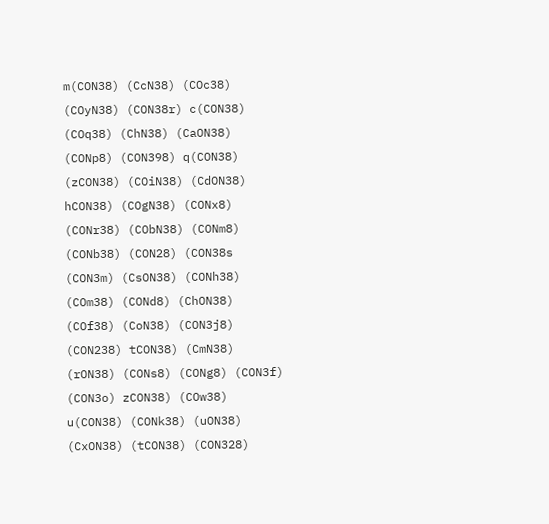m(CON38) (CcN38) (COc38) (COyN38) (CON38r) c(CON38) (COq38) (ChN38) (CaON38) (CONp8) (CON398) q(CON38) (zCON38) (COiN38) (CdON38) hCON38) (COgN38) (CONx8) (CONr38) (CObN38) (CONm8) (CONb38) (CON28) (CON38s (CON3m) (CsON38) (CONh38) (COm38) (CONd8) (ChON38) (COf38) (CoN38) (CON3j8) (CON238) tCON38) (CmN38) (rON38) (CONs8) (CONg8) (CON3f) (CON3o) zCON38) (COw38) u(CON38) (CONk38) (uON38) (CxON38) (tCON38) (CON328)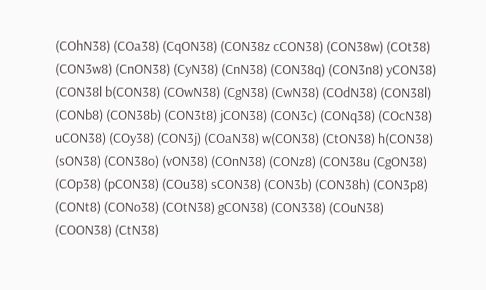(COhN38) (COa38) (CqON38) (CON38z cCON38) (CON38w) (COt38) (CON3w8) (CnON38) (CyN38) (CnN38) (CON38q) (CON3n8) yCON38) (CON38l b(CON38) (COwN38) (CgN38) (CwN38) (COdN38) (CON38l) (CONb8) (CON38b) (CON3t8) jCON38) (CON3c) (CONq38) (COcN38) uCON38) (COy38) (CON3j) (COaN38) w(CON38) (CtON38) h(CON38) (sON38) (CON38o) (vON38) (COnN38) (CONz8) (CON38u (CgON38) (COp38) (pCON38) (COu38) sCON38) (CON3b) (CON38h) (CON3p8) (CONt8) (CONo38) (COtN38) gCON38) (CON338) (COuN38) (COON38) (CtN38)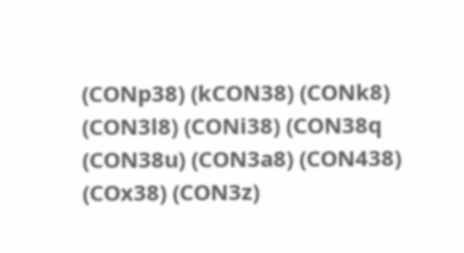(CONp38) (kCON38) (CONk8) (CON3l8) (CONi38) (CON38q (CON38u) (CON3a8) (CON438) (COx38) (CON3z)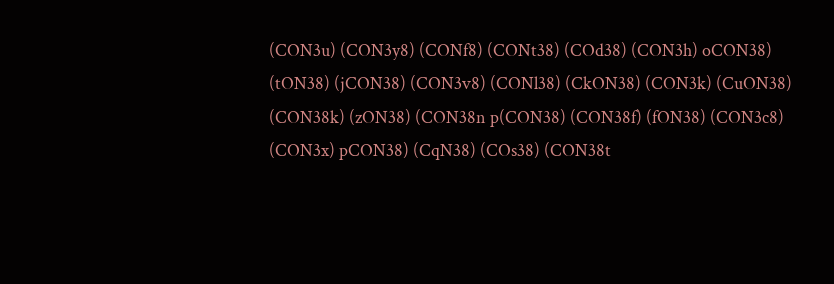(CON3u) (CON3y8) (CONf8) (CONt38) (COd38) (CON3h) oCON38) (tON38) (jCON38) (CON3v8) (CONl38) (CkON38) (CON3k) (CuON38) (CON38k) (zON38) (CON38n p(CON38) (CON38f) (fON38) (CON3c8) (CON3x) pCON38) (CqN38) (COs38) (CON38t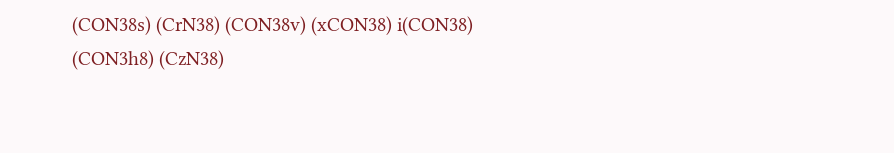(CON38s) (CrN38) (CON38v) (xCON38) i(CON38) (CON3h8) (CzN38)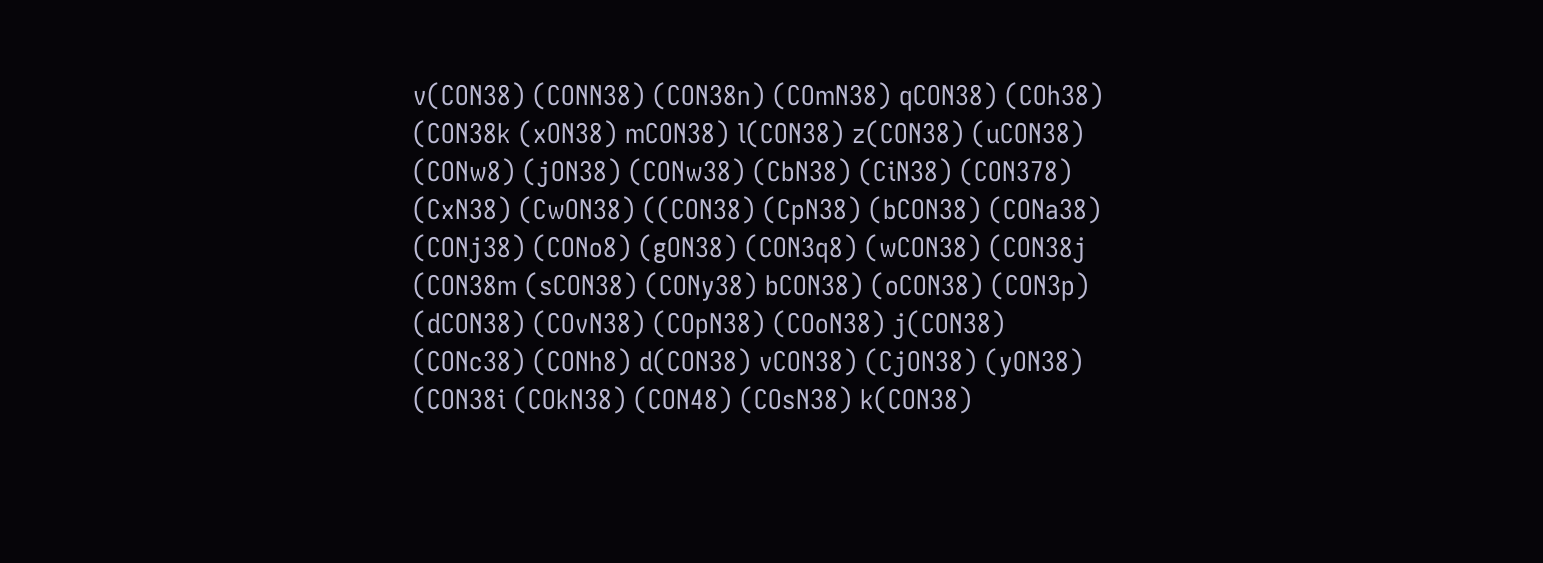v(CON38) (CONN38) (CON38n) (COmN38) qCON38) (COh38) (CON38k (xON38) mCON38) l(CON38) z(CON38) (uCON38) (CONw8) (jON38) (CONw38) (CbN38) (CiN38) (CON378) (CxN38) (CwON38) ((CON38) (CpN38) (bCON38) (CONa38) (CONj38) (CONo8) (gON38) (CON3q8) (wCON38) (CON38j (CON38m (sCON38) (CONy38) bCON38) (oCON38) (CON3p) (dCON38) (COvN38) (COpN38) (COoN38) j(CON38) (CONc38) (CONh8) d(CON38) vCON38) (CjON38) (yON38) (CON38i (COkN38) (CON48) (COsN38) k(CON38)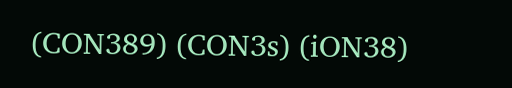(CON389) (CON3s) (iON38)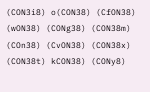(CON3i8) o(CON38) (CfON38) (wON38) (CONg38) (CON38m) (COn38) (CvON38) (CON38x) (CON38t) kCON38) (CONy8)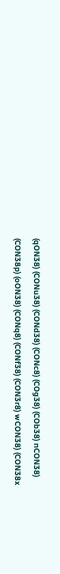(qON38) (CONu38) (CONd38) (CONc8) (COg38) (COb38) nCON38) (CON38p) (oON38) (CONq8) (CONf38) (CON3r8) wCON38) (CON38x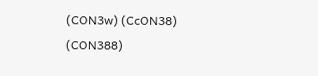(CON3w) (CcON38) (CON388)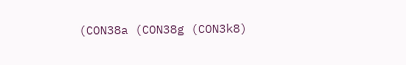(CON38a (CON38g (CON3k8)